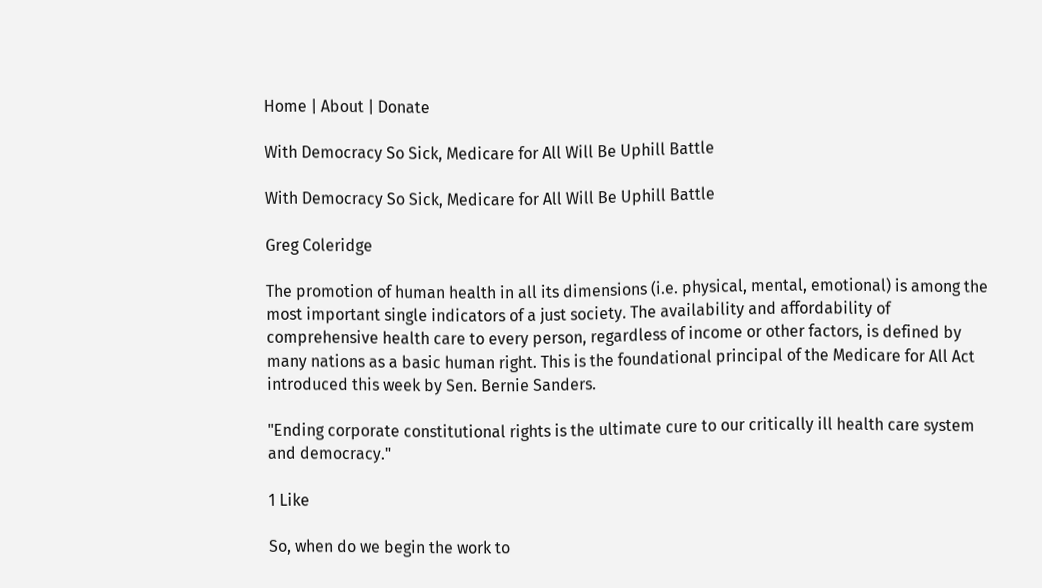Home | About | Donate

With Democracy So Sick, Medicare for All Will Be Uphill Battle

With Democracy So Sick, Medicare for All Will Be Uphill Battle

Greg Coleridge

The promotion of human health in all its dimensions (i.e. physical, mental, emotional) is among the most important single indicators of a just society. The availability and affordability of comprehensive health care to every person, regardless of income or other factors, is defined by many nations as a basic human right. This is the foundational principal of the Medicare for All Act introduced this week by Sen. Bernie Sanders.

"Ending corporate constitutional rights is the ultimate cure to our critically ill health care system and democracy."

1 Like

So, when do we begin the work to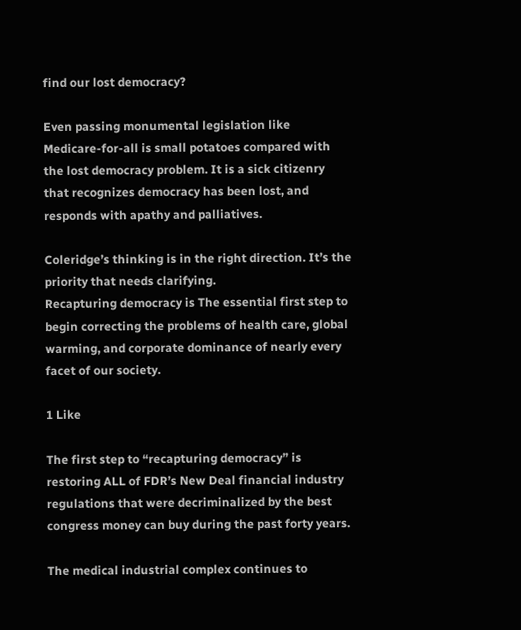find our lost democracy?

Even passing monumental legislation like Medicare-for-all is small potatoes compared with the lost democracy problem. It is a sick citizenry that recognizes democracy has been lost, and responds with apathy and palliatives.

Coleridge’s thinking is in the right direction. It’s the priority that needs clarifying.
Recapturing democracy is The essential first step to begin correcting the problems of health care, global warming, and corporate dominance of nearly every facet of our society.

1 Like

The first step to “recapturing democracy” is restoring ALL of FDR’s New Deal financial industry regulations that were decriminalized by the best congress money can buy during the past forty years.

The medical industrial complex continues to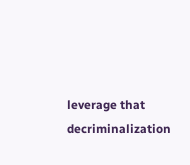leverage that decriminalization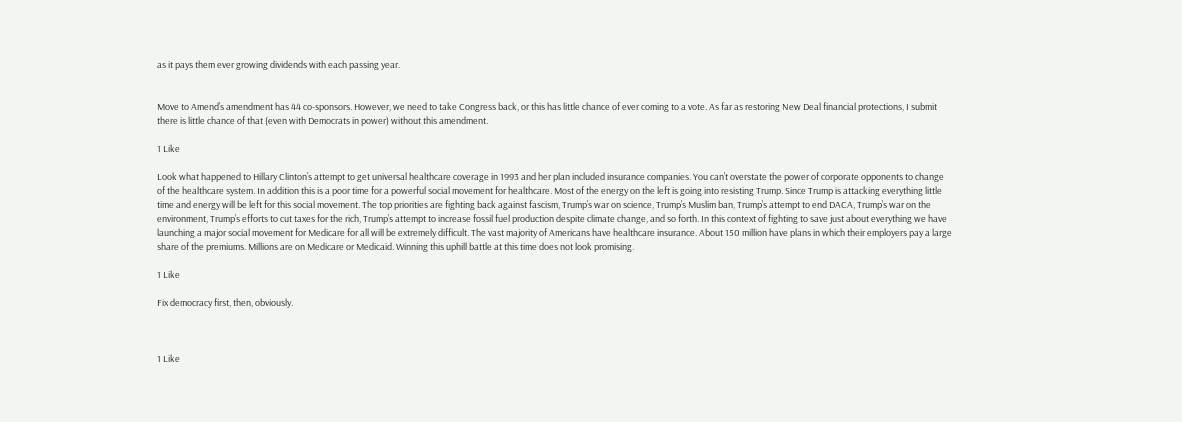as it pays them ever growing dividends with each passing year.


Move to Amend’s amendment has 44 co-sponsors. However, we need to take Congress back, or this has little chance of ever coming to a vote. As far as restoring New Deal financial protections, I submit there is little chance of that (even with Democrats in power) without this amendment.

1 Like

Look what happened to Hillary Clinton’s attempt to get universal healthcare coverage in 1993 and her plan included insurance companies. You can’t overstate the power of corporate opponents to change of the healthcare system. In addition this is a poor time for a powerful social movement for healthcare. Most of the energy on the left is going into resisting Trump. Since Trump is attacking everything little time and energy will be left for this social movement. The top priorities are fighting back against fascism, Trump’s war on science, Trump’s Muslim ban, Trump’s attempt to end DACA, Trump’s war on the environment, Trump’s efforts to cut taxes for the rich, Trump’s attempt to increase fossil fuel production despite climate change, and so forth. In this context of fighting to save just about everything we have launching a major social movement for Medicare for all will be extremely difficult. The vast majority of Americans have healthcare insurance. About 150 million have plans in which their employers pay a large share of the premiums. Millions are on Medicare or Medicaid. Winning this uphill battle at this time does not look promising.

1 Like

Fix democracy first, then, obviously.



1 Like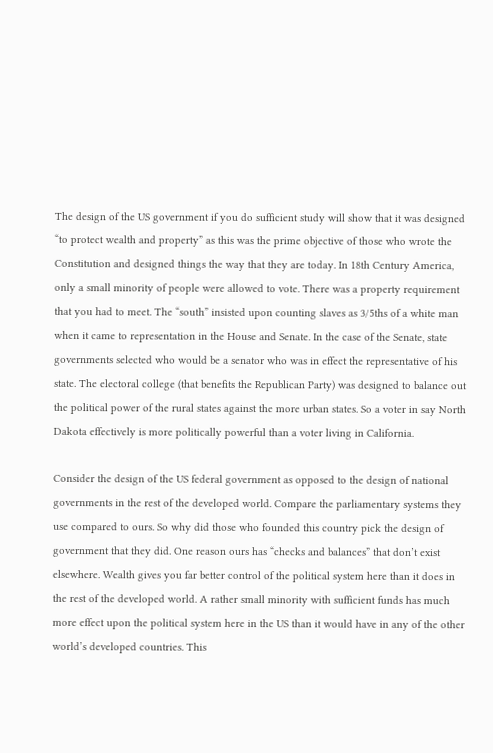The design of the US government if you do sufficient study will show that it was designed “to protect wealth and property” as this was the prime objective of those who wrote the Constitution and designed things the way that they are today. In 18th Century America, only a small minority of people were allowed to vote. There was a property requirement that you had to meet. The “south” insisted upon counting slaves as 3/5ths of a white man when it came to representation in the House and Senate. In the case of the Senate, state governments selected who would be a senator who was in effect the representative of his state. The electoral college (that benefits the Republican Party) was designed to balance out the political power of the rural states against the more urban states. So a voter in say North Dakota effectively is more politically powerful than a voter living in California.

Consider the design of the US federal government as opposed to the design of national governments in the rest of the developed world. Compare the parliamentary systems they use compared to ours. So why did those who founded this country pick the design of government that they did. One reason ours has “checks and balances” that don’t exist elsewhere. Wealth gives you far better control of the political system here than it does in the rest of the developed world. A rather small minority with sufficient funds has much more effect upon the political system here in the US than it would have in any of the other world’s developed countries. This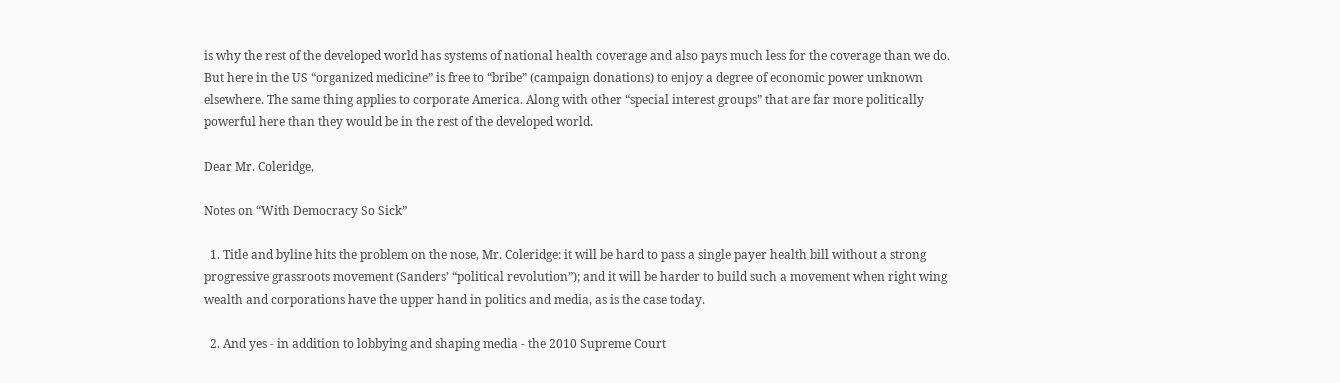is why the rest of the developed world has systems of national health coverage and also pays much less for the coverage than we do. But here in the US “organized medicine” is free to “bribe” (campaign donations) to enjoy a degree of economic power unknown elsewhere. The same thing applies to corporate America. Along with other “special interest groups” that are far more politically powerful here than they would be in the rest of the developed world.

Dear Mr. Coleridge,

Notes on “With Democracy So Sick”

  1. Title and byline hits the problem on the nose, Mr. Coleridge: it will be hard to pass a single payer health bill without a strong progressive grassroots movement (Sanders’ “political revolution”); and it will be harder to build such a movement when right wing wealth and corporations have the upper hand in politics and media, as is the case today.

  2. And yes - in addition to lobbying and shaping media - the 2010 Supreme Court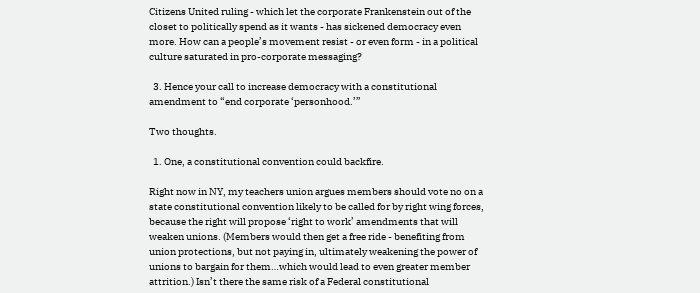Citizens United ruling - which let the corporate Frankenstein out of the closet to politically spend as it wants - has sickened democracy even more. How can a people’s movement resist - or even form - in a political culture saturated in pro-corporate messaging?

  3. Hence your call to increase democracy with a constitutional amendment to “end corporate ‘personhood.’”

Two thoughts.

  1. One, a constitutional convention could backfire.

Right now in NY, my teachers union argues members should vote no on a state constitutional convention likely to be called for by right wing forces, because the right will propose ‘right to work’ amendments that will weaken unions. (Members would then get a free ride - benefiting from union protections, but not paying in, ultimately weakening the power of unions to bargain for them…which would lead to even greater member attrition.) Isn’t there the same risk of a Federal constitutional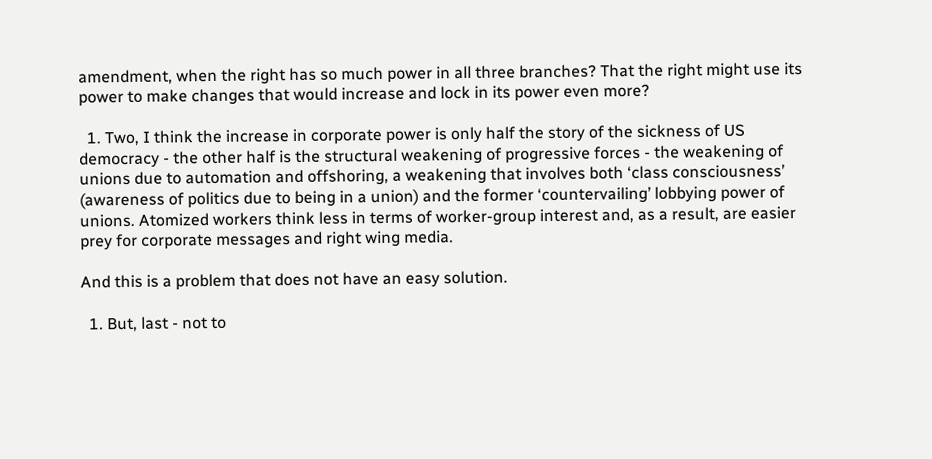amendment, when the right has so much power in all three branches? That the right might use its power to make changes that would increase and lock in its power even more?

  1. Two, I think the increase in corporate power is only half the story of the sickness of US democracy - the other half is the structural weakening of progressive forces - the weakening of unions due to automation and offshoring, a weakening that involves both ‘class consciousness’ (awareness of politics due to being in a union) and the former ‘countervailing’ lobbying power of unions. Atomized workers think less in terms of worker-group interest and, as a result, are easier prey for corporate messages and right wing media.

And this is a problem that does not have an easy solution.

  1. But, last - not to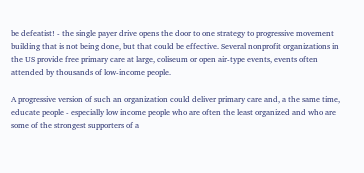be defeatist! - the single payer drive opens the door to one strategy to progressive movement building that is not being done, but that could be effective. Several nonprofit organizations in the US provide free primary care at large, coliseum or open air-type events, events often attended by thousands of low-income people.

A progressive version of such an organization could deliver primary care and, a the same time, educate people - especially low income people who are often the least organized and who are some of the strongest supporters of a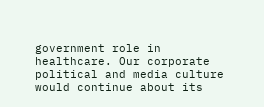government role in healthcare. Our corporate political and media culture would continue about its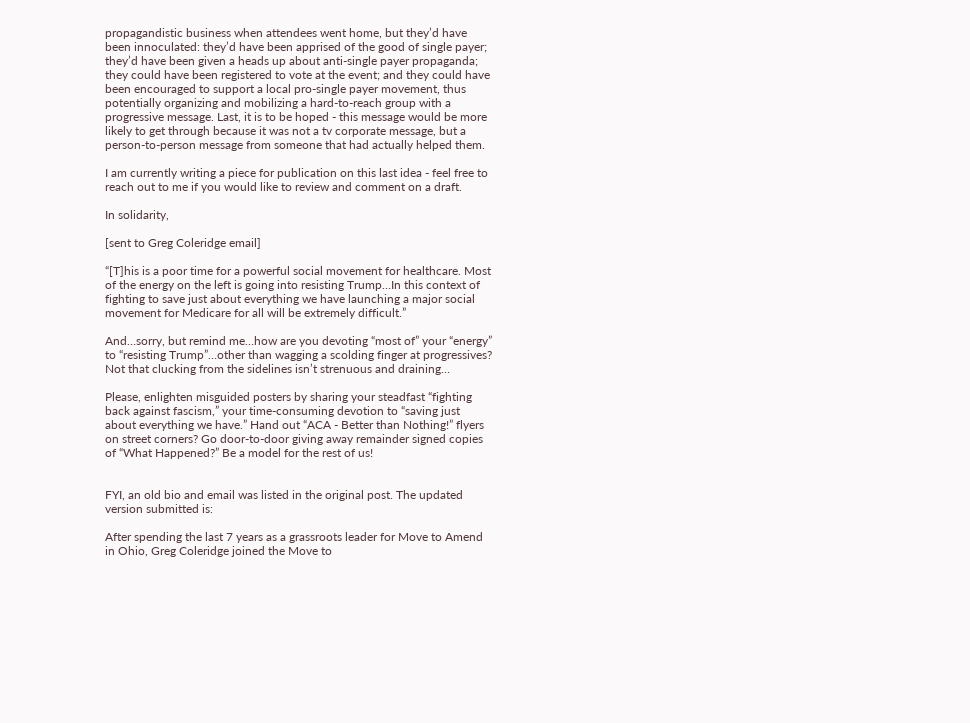propagandistic business when attendees went home, but they’d have been innoculated: they’d have been apprised of the good of single payer; they’d have been given a heads up about anti-single payer propaganda; they could have been registered to vote at the event; and they could have been encouraged to support a local pro-single payer movement, thus potentially organizing and mobilizing a hard-to-reach group with a progressive message. Last, it is to be hoped - this message would be more likely to get through because it was not a tv corporate message, but a person-to-person message from someone that had actually helped them.

I am currently writing a piece for publication on this last idea - feel free to reach out to me if you would like to review and comment on a draft.

In solidarity,

[sent to Greg Coleridge email]

“[T]his is a poor time for a powerful social movement for healthcare. Most of the energy on the left is going into resisting Trump…In this context of fighting to save just about everything we have launching a major social movement for Medicare for all will be extremely difficult.”

And…sorry, but remind me…how are you devoting “most of” your “energy” to “resisting Trump”…other than wagging a scolding finger at progressives? Not that clucking from the sidelines isn’t strenuous and draining…

Please, enlighten misguided posters by sharing your steadfast “fighting back against fascism,” your time-consuming devotion to “saving just about everything we have.” Hand out “ACA - Better than Nothing!” flyers on street corners? Go door-to-door giving away remainder signed copies of “What Happened?” Be a model for the rest of us!


FYI, an old bio and email was listed in the original post. The updated version submitted is:

After spending the last 7 years as a grassroots leader for Move to Amend in Ohio, Greg Coleridge joined the Move to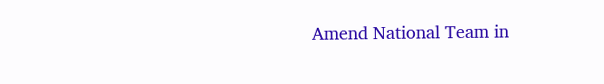Amend National Team in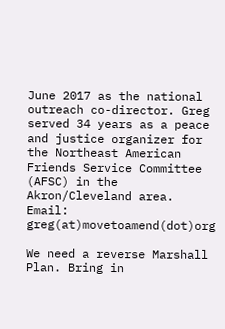June 2017 as the national outreach co-director. Greg served 34 years as a peace and justice organizer for the Northeast American Friends Service Committee (AFSC) in the Akron/Cleveland area.
Email: greg(at)movetoamend(dot)org

We need a reverse Marshall Plan. Bring in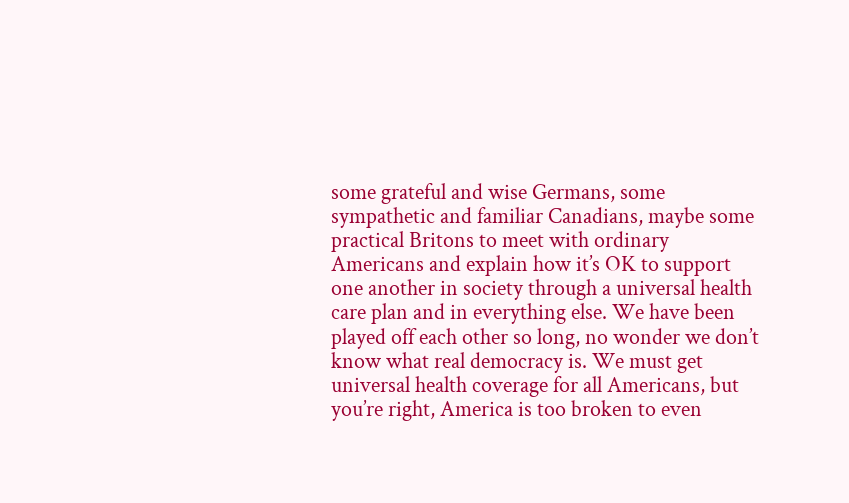some grateful and wise Germans, some sympathetic and familiar Canadians, maybe some practical Britons to meet with ordinary Americans and explain how it’s OK to support one another in society through a universal health care plan and in everything else. We have been played off each other so long, no wonder we don’t know what real democracy is. We must get universal health coverage for all Americans, but you’re right, America is too broken to even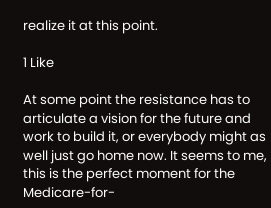realize it at this point.

1 Like

At some point the resistance has to articulate a vision for the future and work to build it, or everybody might as well just go home now. It seems to me, this is the perfect moment for the Medicare-for-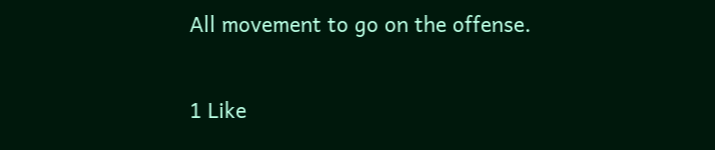All movement to go on the offense.

1 Like